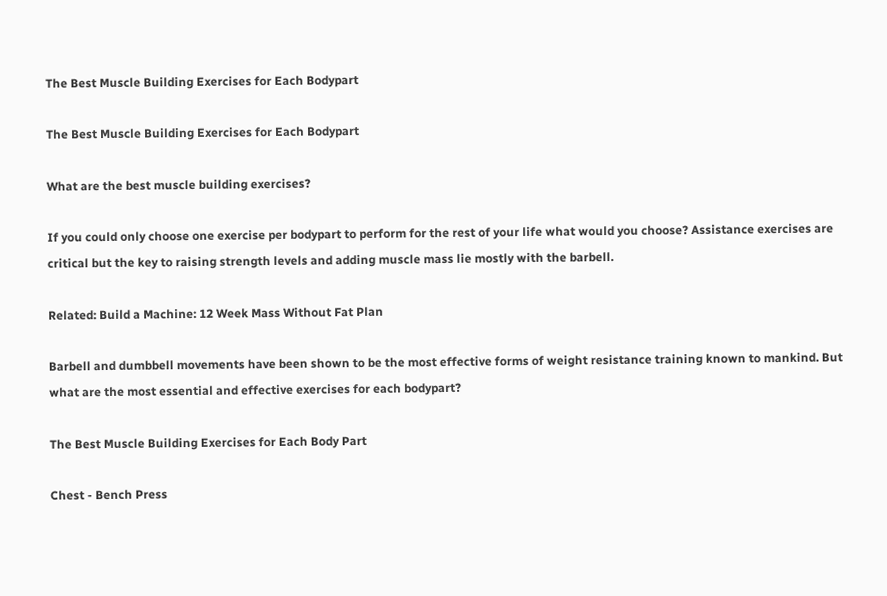The Best Muscle Building Exercises for Each Bodypart

The Best Muscle Building Exercises for Each Bodypart

What are the best muscle building exercises?

If you could only choose one exercise per bodypart to perform for the rest of your life what would you choose? Assistance exercises are critical but the key to raising strength levels and adding muscle mass lie mostly with the barbell.

Related: Build a Machine: 12 Week Mass Without Fat Plan

Barbell and dumbbell movements have been shown to be the most effective forms of weight resistance training known to mankind. But what are the most essential and effective exercises for each bodypart?

The Best Muscle Building Exercises for Each Body Part

Chest - Bench Press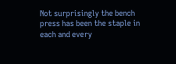Not surprisingly the bench press has been the staple in each and every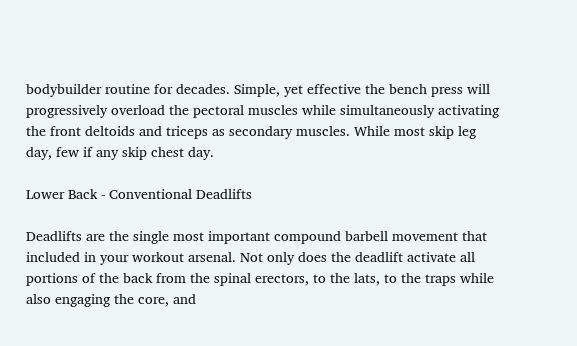bodybuilder routine for decades. Simple, yet effective the bench press will progressively overload the pectoral muscles while simultaneously activating the front deltoids and triceps as secondary muscles. While most skip leg day, few if any skip chest day.

Lower Back - Conventional Deadlifts

Deadlifts are the single most important compound barbell movement that included in your workout arsenal. Not only does the deadlift activate all portions of the back from the spinal erectors, to the lats, to the traps while also engaging the core, and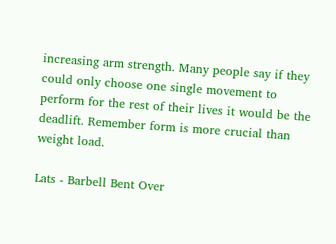increasing arm strength. Many people say if they could only choose one single movement to perform for the rest of their lives it would be the deadlift. Remember form is more crucial than weight load.

Lats - Barbell Bent Over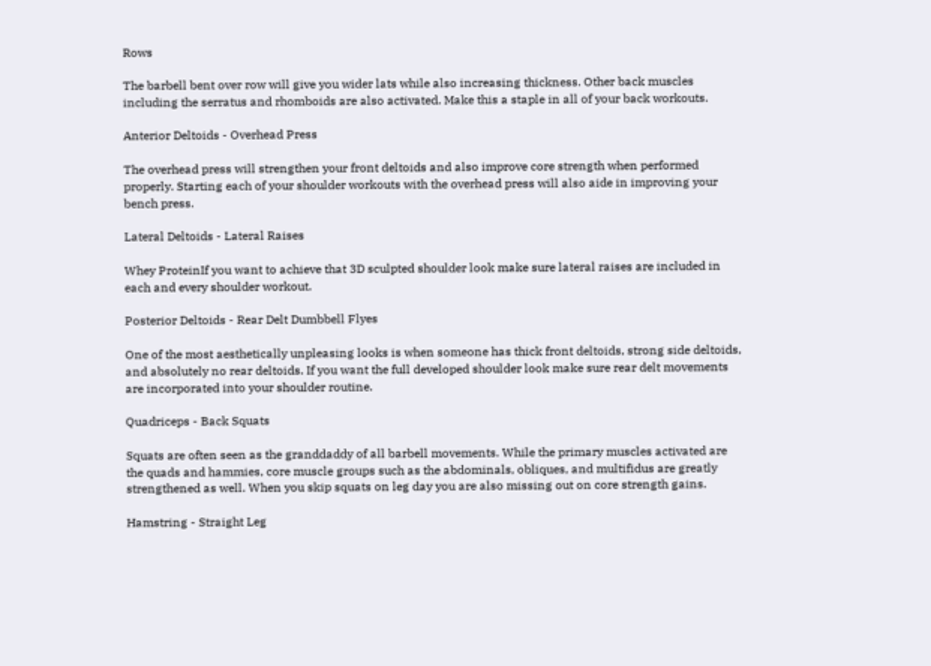Rows

The barbell bent over row will give you wider lats while also increasing thickness. Other back muscles including the serratus and rhomboids are also activated. Make this a staple in all of your back workouts.

Anterior Deltoids - Overhead Press

The overhead press will strengthen your front deltoids and also improve core strength when performed properly. Starting each of your shoulder workouts with the overhead press will also aide in improving your bench press.

Lateral Deltoids - Lateral Raises

Whey ProteinIf you want to achieve that 3D sculpted shoulder look make sure lateral raises are included in each and every shoulder workout.

Posterior Deltoids - Rear Delt Dumbbell Flyes

One of the most aesthetically unpleasing looks is when someone has thick front deltoids, strong side deltoids, and absolutely no rear deltoids. If you want the full developed shoulder look make sure rear delt movements are incorporated into your shoulder routine.

Quadriceps - Back Squats

Squats are often seen as the granddaddy of all barbell movements. While the primary muscles activated are the quads and hammies, core muscle groups such as the abdominals, obliques, and multifidus are greatly strengthened as well. When you skip squats on leg day you are also missing out on core strength gains.

Hamstring - Straight Leg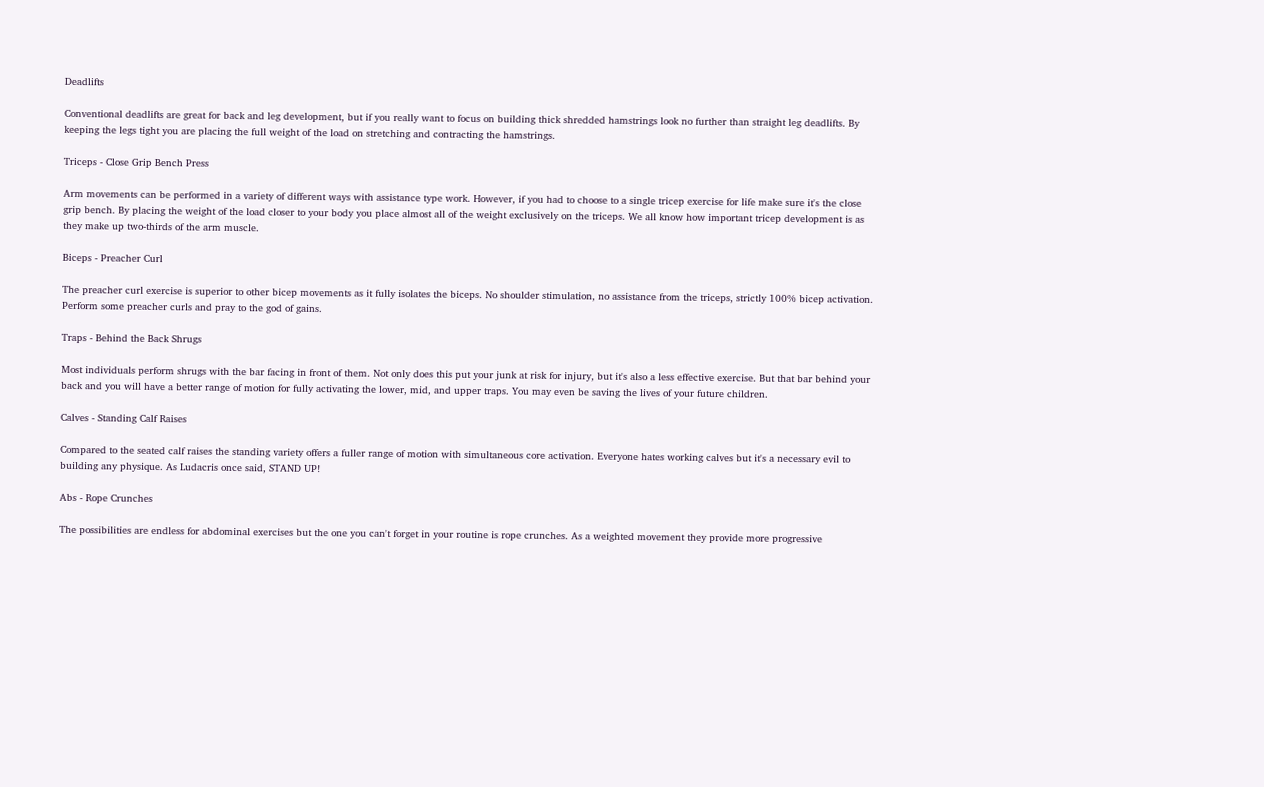Deadlifts

Conventional deadlifts are great for back and leg development, but if you really want to focus on building thick shredded hamstrings look no further than straight leg deadlifts. By keeping the legs tight you are placing the full weight of the load on stretching and contracting the hamstrings.

Triceps - Close Grip Bench Press

Arm movements can be performed in a variety of different ways with assistance type work. However, if you had to choose to a single tricep exercise for life make sure it's the close grip bench. By placing the weight of the load closer to your body you place almost all of the weight exclusively on the triceps. We all know how important tricep development is as they make up two-thirds of the arm muscle.

Biceps - Preacher Curl

The preacher curl exercise is superior to other bicep movements as it fully isolates the biceps. No shoulder stimulation, no assistance from the triceps, strictly 100% bicep activation. Perform some preacher curls and pray to the god of gains.

Traps - Behind the Back Shrugs

Most individuals perform shrugs with the bar facing in front of them. Not only does this put your junk at risk for injury, but it's also a less effective exercise. But that bar behind your back and you will have a better range of motion for fully activating the lower, mid, and upper traps. You may even be saving the lives of your future children.

Calves - Standing Calf Raises

Compared to the seated calf raises the standing variety offers a fuller range of motion with simultaneous core activation. Everyone hates working calves but it's a necessary evil to building any physique. As Ludacris once said, STAND UP!

Abs - Rope Crunches

The possibilities are endless for abdominal exercises but the one you can't forget in your routine is rope crunches. As a weighted movement they provide more progressive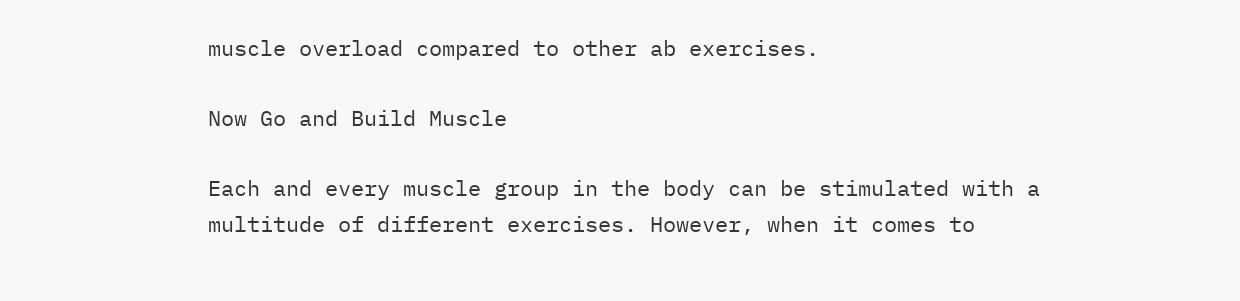muscle overload compared to other ab exercises.

Now Go and Build Muscle

Each and every muscle group in the body can be stimulated with a multitude of different exercises. However, when it comes to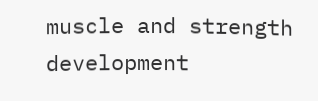muscle and strength development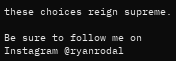these choices reign supreme.

Be sure to follow me on Instagram @ryanrodal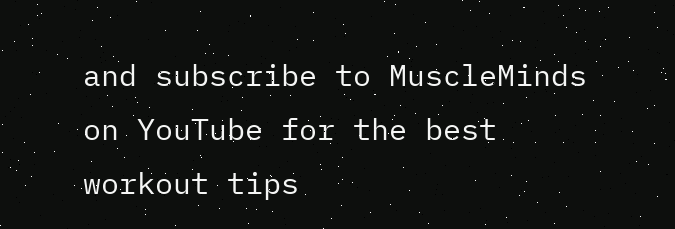and subscribe to MuscleMinds on YouTube for the best workout tips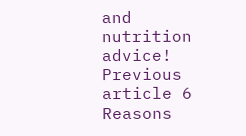and nutrition advice!
Previous article 6 Reasons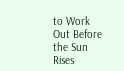to Work Out Before the Sun Rises